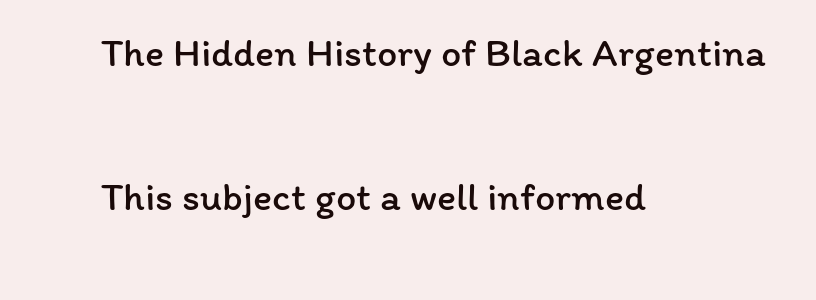The Hidden History of Black Argentina


This subject got a well informed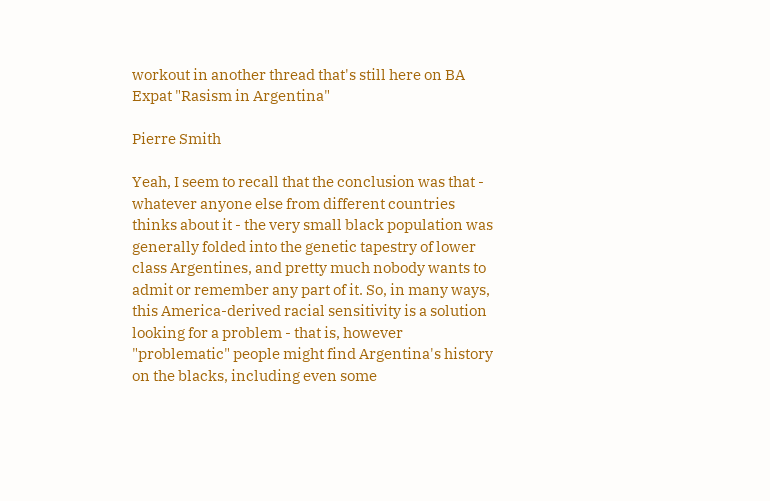workout in another thread that's still here on BA Expat "Rasism in Argentina"

Pierre Smith

Yeah, I seem to recall that the conclusion was that - whatever anyone else from different countries thinks about it - the very small black population was generally folded into the genetic tapestry of lower class Argentines, and pretty much nobody wants to admit or remember any part of it. So, in many ways, this America-derived racial sensitivity is a solution looking for a problem - that is, however "problematic" people might find Argentina's history on the blacks, including even some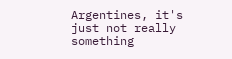Argentines, it's just not really something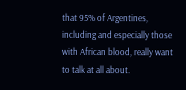that 95% of Argentines, including and especially those with African blood, really want to talk at all about.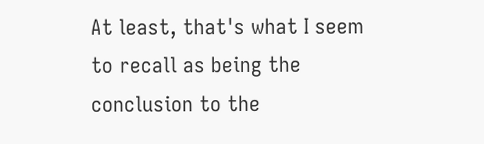At least, that's what I seem to recall as being the conclusion to the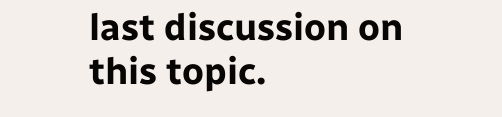last discussion on this topic.